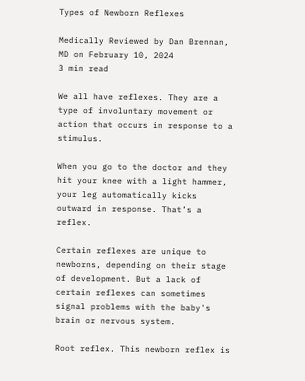Types of Newborn Reflexes

Medically Reviewed by Dan Brennan, MD on February 10, 2024
3 min read

We all have reflexes. They are a type of involuntary movement or action that occurs in response to a stimulus.

When you go to the doctor and they hit your knee with a light hammer, your leg automatically kicks outward in response. That’s a reflex.

Certain reflexes are unique to newborns, depending on their stage of development. But a lack of certain reflexes can sometimes signal problems with the baby's brain or nervous system.

Root reflex. This newborn reflex is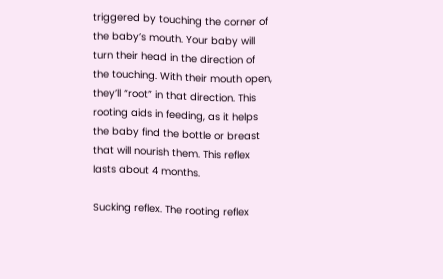triggered by touching the corner of the baby’s mouth. Your baby will turn their head in the direction of the touching. With their mouth open, they’ll “root” in that direction. This rooting aids in feeding, as it helps the baby find the bottle or breast that will nourish them. This reflex lasts about 4 months.

Sucking reflex. The rooting reflex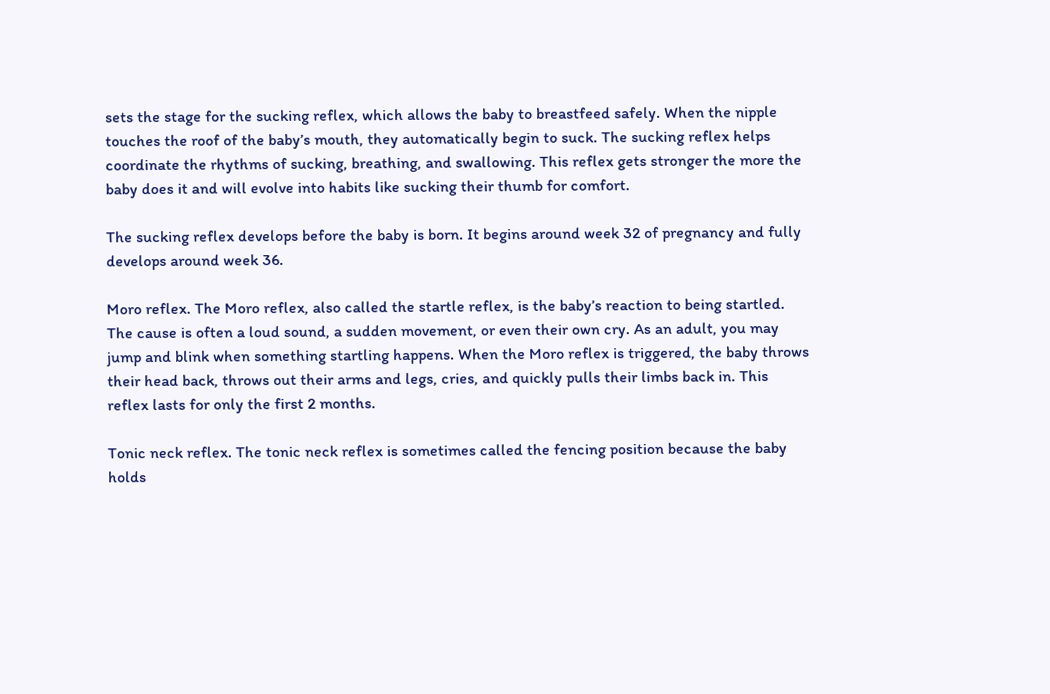sets the stage for the sucking reflex, which allows the baby to breastfeed safely. When the nipple touches the roof of the baby’s mouth, they automatically begin to suck. The sucking reflex helps coordinate the rhythms of sucking, breathing, and swallowing. This reflex gets stronger the more the baby does it and will evolve into habits like sucking their thumb for comfort.

The sucking reflex develops before the baby is born. It begins around week 32 of pregnancy and fully develops around week 36.

Moro reflex. The Moro reflex, also called the startle reflex, is the baby’s reaction to being startled. The cause is often a loud sound, a sudden movement, or even their own cry. As an adult, you may jump and blink when something startling happens. When the Moro reflex is triggered, the baby throws their head back, throws out their arms and legs, cries, and quickly pulls their limbs back in. This reflex lasts for only the first 2 months.

Tonic neck reflex. The tonic neck reflex is sometimes called the fencing position because the baby holds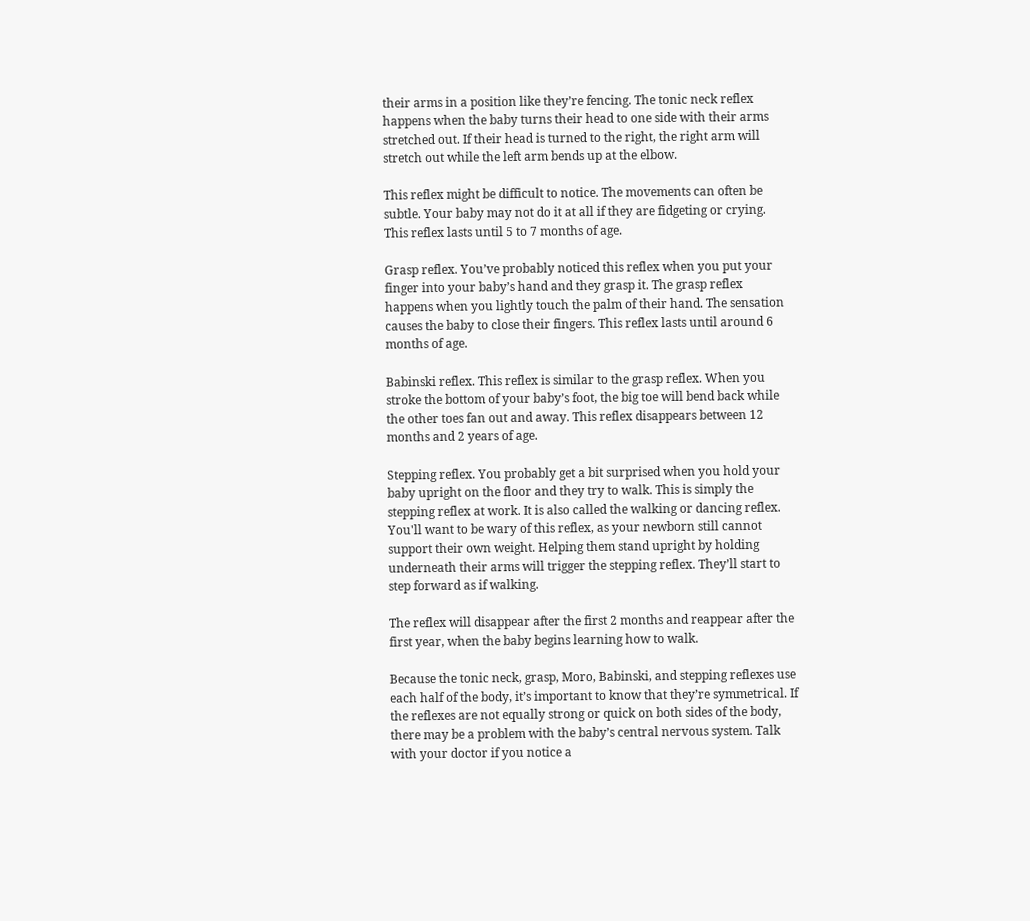their arms in a position like they’re fencing. The tonic neck reflex happens when the baby turns their head to one side with their arms stretched out. If their head is turned to the right, the right arm will stretch out while the left arm bends up at the elbow.

This reflex might be difficult to notice. The movements can often be subtle. Your baby may not do it at all if they are fidgeting or crying. This reflex lasts until 5 to 7 months of age.

Grasp reflex. You’ve probably noticed this reflex when you put your finger into your baby’s hand and they grasp it. The grasp reflex happens when you lightly touch the palm of their hand. The sensation causes the baby to close their fingers. This reflex lasts until around 6 months of age.

Babinski reflex. This reflex is similar to the grasp reflex. When you stroke the bottom of your baby’s foot, the big toe will bend back while the other toes fan out and away. This reflex disappears between 12 months and 2 years of age.

Stepping reflex. You probably get a bit surprised when you hold your baby upright on the floor and they try to walk. This is simply the stepping reflex at work. It is also called the walking or dancing reflex. You'll want to be wary of this reflex, as your newborn still cannot support their own weight. Helping them stand upright by holding underneath their arms will trigger the stepping reflex. They’ll start to step forward as if walking.

The reflex will disappear after the first 2 months and reappear after the first year, when the baby begins learning how to walk.

Because the tonic neck, grasp, Moro, Babinski, and stepping reflexes use each half of the body, it’s important to know that they’re symmetrical. If the reflexes are not equally strong or quick on both sides of the body, there may be a problem with the baby’s central nervous system. Talk with your doctor if you notice a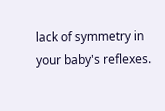lack of symmetry in your baby's reflexes.